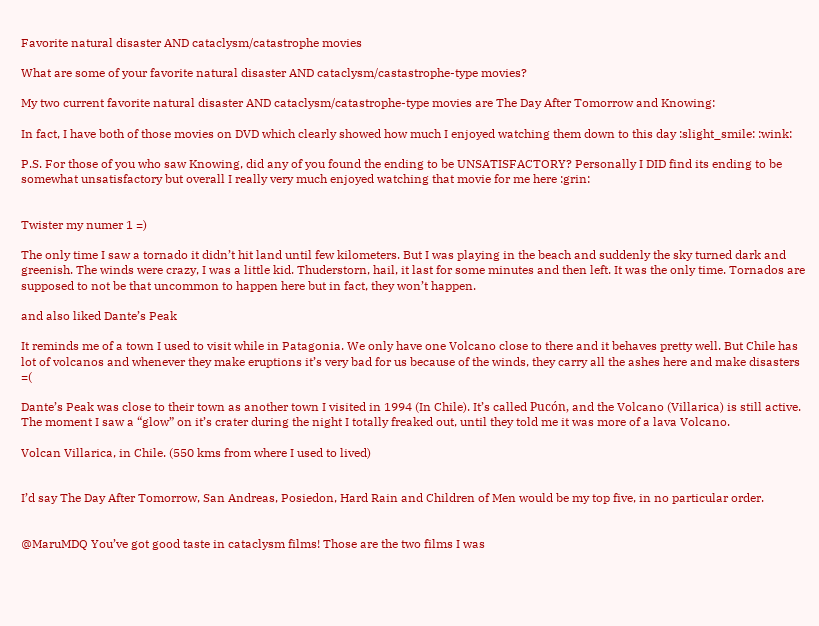Favorite natural disaster AND cataclysm/catastrophe movies

What are some of your favorite natural disaster AND cataclysm/castastrophe-type movies?

My two current favorite natural disaster AND cataclysm/catastrophe-type movies are The Day After Tomorrow and Knowing:

In fact, I have both of those movies on DVD which clearly showed how much I enjoyed watching them down to this day :slight_smile: :wink:

P.S. For those of you who saw Knowing, did any of you found the ending to be UNSATISFACTORY? Personally I DID find its ending to be somewhat unsatisfactory but overall I really very much enjoyed watching that movie for me here :grin:


Twister my numer 1 =)

The only time I saw a tornado it didn’t hit land until few kilometers. But I was playing in the beach and suddenly the sky turned dark and greenish. The winds were crazy, I was a little kid. Thuderstorn, hail, it last for some minutes and then left. It was the only time. Tornados are supposed to not be that uncommon to happen here but in fact, they won’t happen.

and also liked Dante’s Peak

It reminds me of a town I used to visit while in Patagonia. We only have one Volcano close to there and it behaves pretty well. But Chile has lot of volcanos and whenever they make eruptions it’s very bad for us because of the winds, they carry all the ashes here and make disasters =(

Dante’s Peak was close to their town as another town I visited in 1994 (In Chile). It’s called Pucón, and the Volcano (Villarica) is still active. The moment I saw a “glow” on it’s crater during the night I totally freaked out, until they told me it was more of a lava Volcano.

Volcan Villarica, in Chile. (550 kms from where I used to lived)


I’d say The Day After Tomorrow, San Andreas, Posiedon, Hard Rain and Children of Men would be my top five, in no particular order.


@MaruMDQ You’ve got good taste in cataclysm films! Those are the two films I was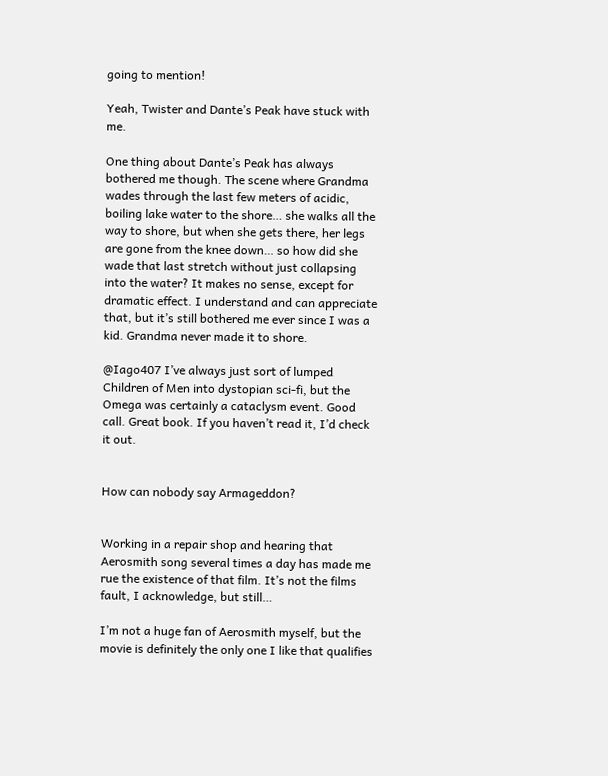going to mention!

Yeah, Twister and Dante’s Peak have stuck with me.

One thing about Dante’s Peak has always bothered me though. The scene where Grandma wades through the last few meters of acidic, boiling lake water to the shore… she walks all the way to shore, but when she gets there, her legs are gone from the knee down… so how did she wade that last stretch without just collapsing into the water? It makes no sense, except for dramatic effect. I understand and can appreciate that, but it’s still bothered me ever since I was a kid. Grandma never made it to shore.

@Iago407 I’ve always just sort of lumped Children of Men into dystopian sci-fi, but the Omega was certainly a cataclysm event. Good call. Great book. If you haven’t read it, I’d check it out.


How can nobody say Armageddon?


Working in a repair shop and hearing that Aerosmith song several times a day has made me rue the existence of that film. It’s not the films fault, I acknowledge, but still…

I’m not a huge fan of Aerosmith myself, but the movie is definitely the only one I like that qualifies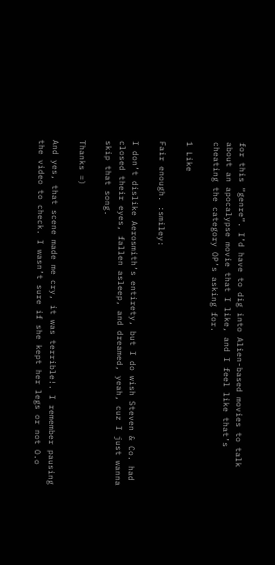for this “genre”. I’d have to dig into Alien-based movies to talk about an apocalypse movie that I like, and I feel like that’s cheating the category OP’s asking for.

1 Like

Fair enough. :smiley:

I don’t dislike Aerosmith’s entirety, but I do wish Steven & Co. had closed their eyes, fallen asleep, and dreamed, yeah, cuz I just wanna skip that song.

Thanks =)

And yes, that scene made me cry, it was terrible!. I remember pausing the video to check. I wasn’t sure if she kept her legs or not O.o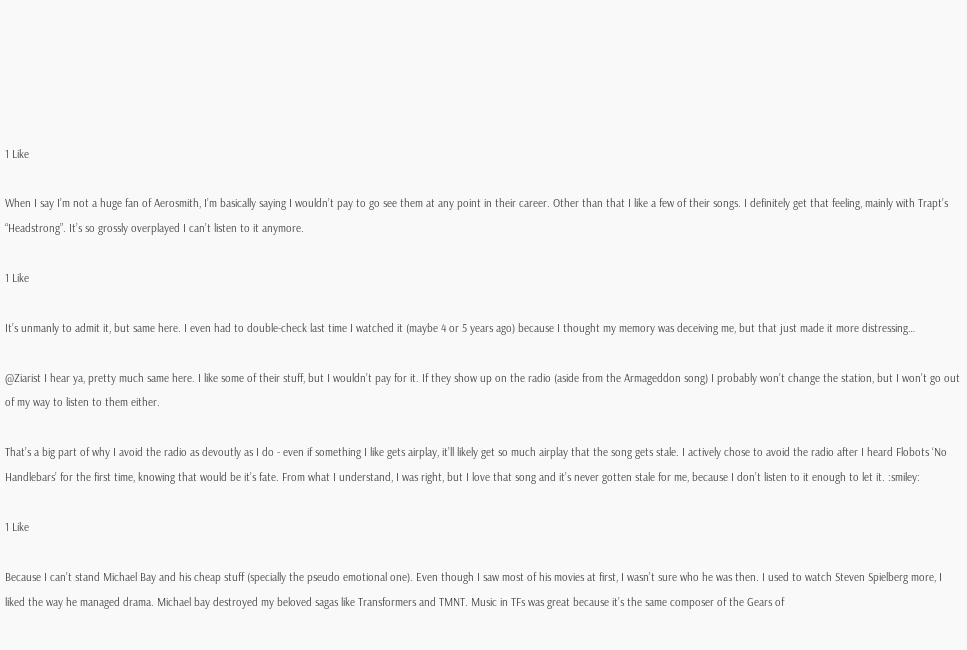1 Like

When I say I’m not a huge fan of Aerosmith, I’m basically saying I wouldn’t pay to go see them at any point in their career. Other than that I like a few of their songs. I definitely get that feeling, mainly with Trapt’s “Headstrong”. It’s so grossly overplayed I can’t listen to it anymore.

1 Like

It’s unmanly to admit it, but same here. I even had to double-check last time I watched it (maybe 4 or 5 years ago) because I thought my memory was deceiving me, but that just made it more distressing…

@Ziarist I hear ya, pretty much same here. I like some of their stuff, but I wouldn’t pay for it. If they show up on the radio (aside from the Armageddon song) I probably won’t change the station, but I won’t go out of my way to listen to them either.

That’s a big part of why I avoid the radio as devoutly as I do - even if something I like gets airplay, it’ll likely get so much airplay that the song gets stale. I actively chose to avoid the radio after I heard Flobots ‘No Handlebars’ for the first time, knowing that would be it’s fate. From what I understand, I was right, but I love that song and it’s never gotten stale for me, because I don’t listen to it enough to let it. :smiley:

1 Like

Because I can’t stand Michael Bay and his cheap stuff (specially the pseudo emotional one). Even though I saw most of his movies at first, I wasn’t sure who he was then. I used to watch Steven Spielberg more, I liked the way he managed drama. Michael bay destroyed my beloved sagas like Transformers and TMNT. Music in TFs was great because it’s the same composer of the Gears of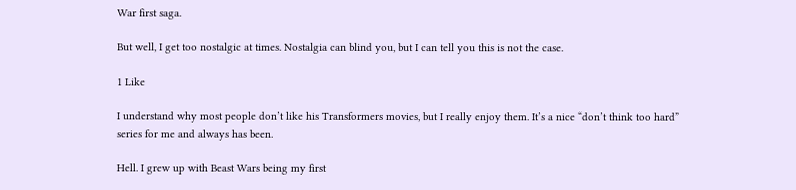War first saga.

But well, I get too nostalgic at times. Nostalgia can blind you, but I can tell you this is not the case.

1 Like

I understand why most people don’t like his Transformers movies, but I really enjoy them. It’s a nice “don’t think too hard” series for me and always has been.

Hell. I grew up with Beast Wars being my first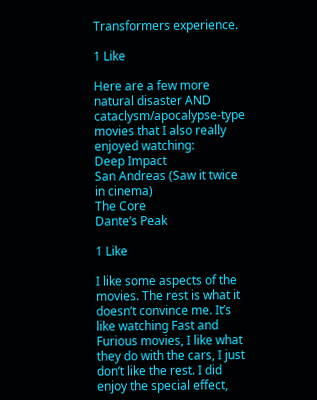Transformers experience.

1 Like

Here are a few more natural disaster AND cataclysm/apocalypse-type movies that I also really enjoyed watching:
Deep Impact
San Andreas (Saw it twice in cinema)
The Core
Dante’s Peak

1 Like

I like some aspects of the movies. The rest is what it doesn’t convince me. It’s like watching Fast and Furious movies, I like what they do with the cars, I just don’t like the rest. I did enjoy the special effect,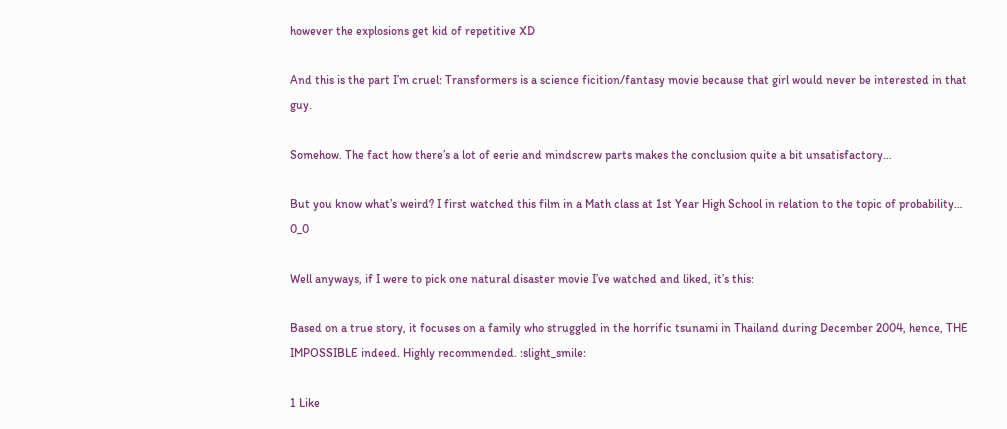however the explosions get kid of repetitive XD

And this is the part I’m cruel: Transformers is a science ficition/fantasy movie because that girl would never be interested in that guy.

Somehow. The fact how there’s a lot of eerie and mindscrew parts makes the conclusion quite a bit unsatisfactory…

But you know what’s weird? I first watched this film in a Math class at 1st Year High School in relation to the topic of probability… 0_0

Well anyways, if I were to pick one natural disaster movie I’ve watched and liked, it’s this:

Based on a true story, it focuses on a family who struggled in the horrific tsunami in Thailand during December 2004, hence, THE IMPOSSIBLE indeed. Highly recommended. :slight_smile:

1 Like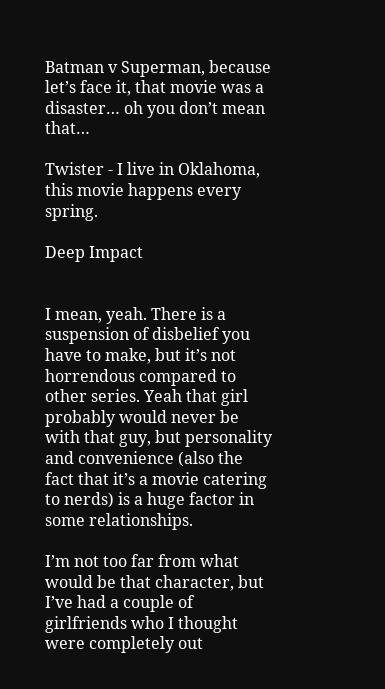Batman v Superman, because let’s face it, that movie was a disaster… oh you don’t mean that…

Twister - I live in Oklahoma, this movie happens every spring.

Deep Impact


I mean, yeah. There is a suspension of disbelief you have to make, but it’s not horrendous compared to other series. Yeah that girl probably would never be with that guy, but personality and convenience (also the fact that it’s a movie catering to nerds) is a huge factor in some relationships.

I’m not too far from what would be that character, but I’ve had a couple of girlfriends who I thought were completely out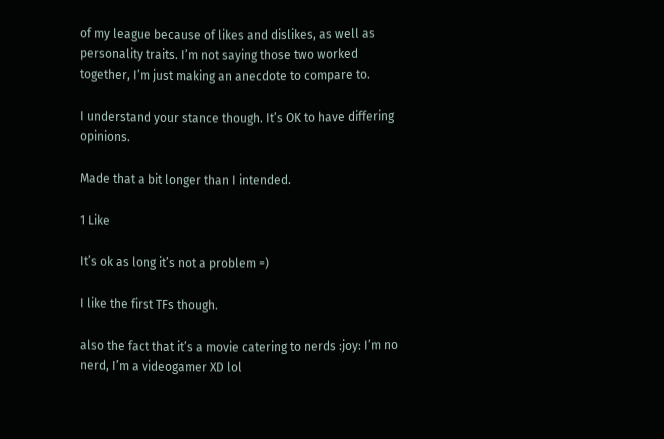of my league because of likes and dislikes, as well as personality traits. I’m not saying those two worked together, I’m just making an anecdote to compare to.

I understand your stance though. It’s OK to have differing opinions.

Made that a bit longer than I intended.

1 Like

It’s ok as long it’s not a problem =)

I like the first TFs though.

also the fact that it’s a movie catering to nerds :joy: I’m no nerd, I’m a videogamer XD lol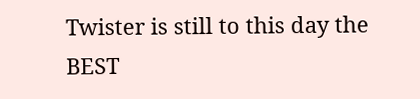Twister is still to this day the BEST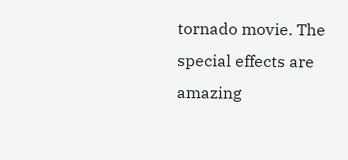tornado movie. The special effects are amazing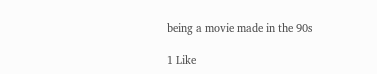being a movie made in the 90s

1 Like